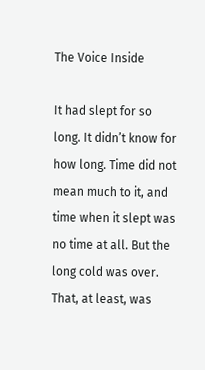The Voice Inside

It had slept for so long. It didn’t know for how long. Time did not mean much to it, and time when it slept was no time at all. But the long cold was over. That, at least, was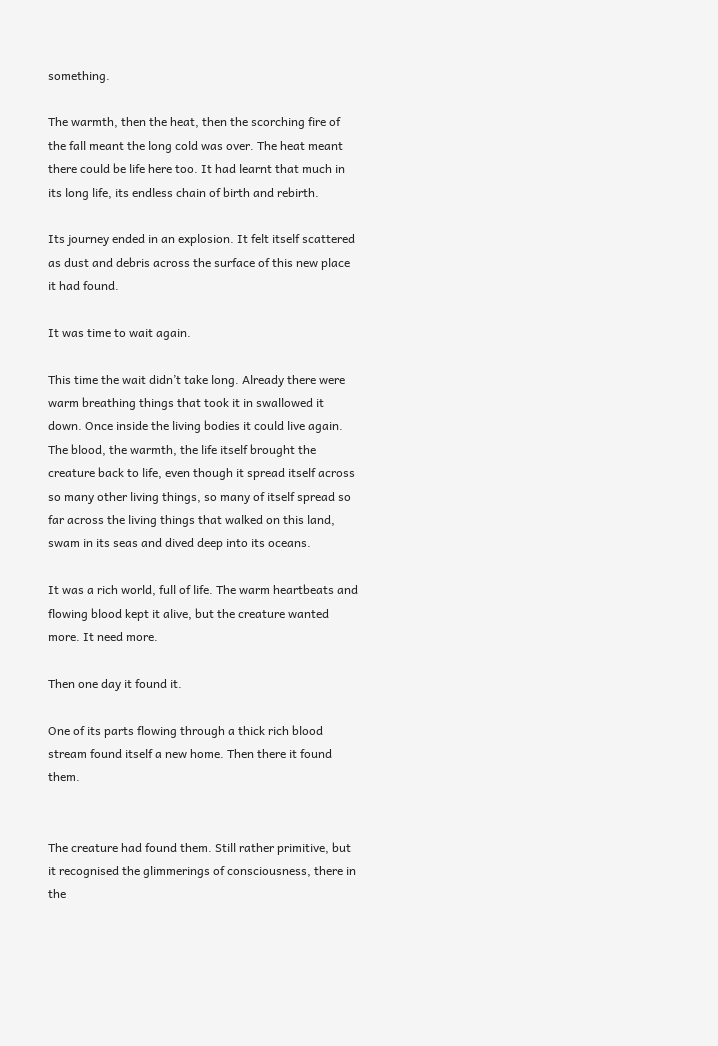something.

The warmth, then the heat, then the scorching fire of the fall meant the long cold was over. The heat meant there could be life here too. It had learnt that much in its long life, its endless chain of birth and rebirth.

Its journey ended in an explosion. It felt itself scattered as dust and debris across the surface of this new place it had found.

It was time to wait again.

This time the wait didn’t take long. Already there were warm breathing things that took it in swallowed it down. Once inside the living bodies it could live again. The blood, the warmth, the life itself brought the creature back to life, even though it spread itself across so many other living things, so many of itself spread so far across the living things that walked on this land, swam in its seas and dived deep into its oceans.

It was a rich world, full of life. The warm heartbeats and flowing blood kept it alive, but the creature wanted more. It need more.

Then one day it found it.

One of its parts flowing through a thick rich blood stream found itself a new home. Then there it found them.


The creature had found them. Still rather primitive, but it recognised the glimmerings of consciousness, there in the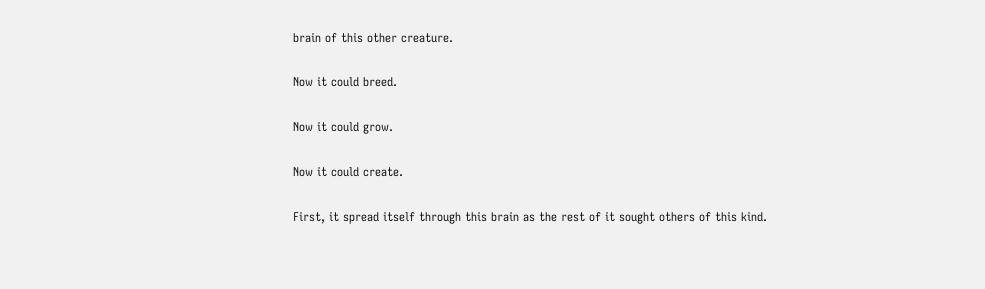brain of this other creature.

Now it could breed.

Now it could grow.

Now it could create.

First, it spread itself through this brain as the rest of it sought others of this kind.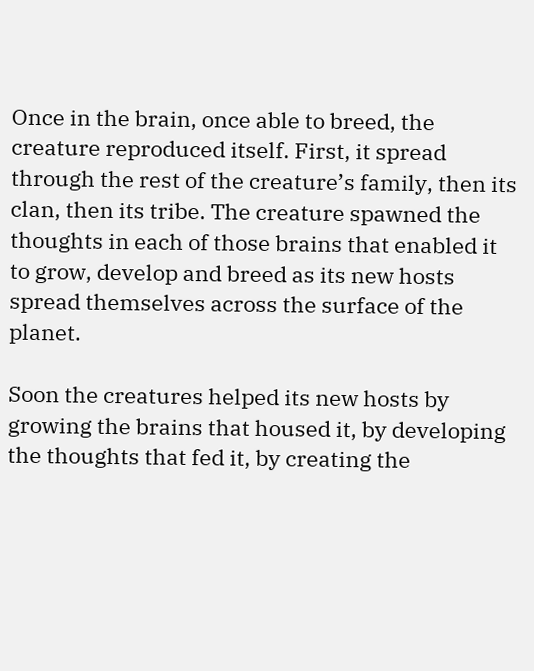Once in the brain, once able to breed, the creature reproduced itself. First, it spread through the rest of the creature’s family, then its clan, then its tribe. The creature spawned the thoughts in each of those brains that enabled it to grow, develop and breed as its new hosts spread themselves across the surface of the planet.

Soon the creatures helped its new hosts by growing the brains that housed it, by developing the thoughts that fed it, by creating the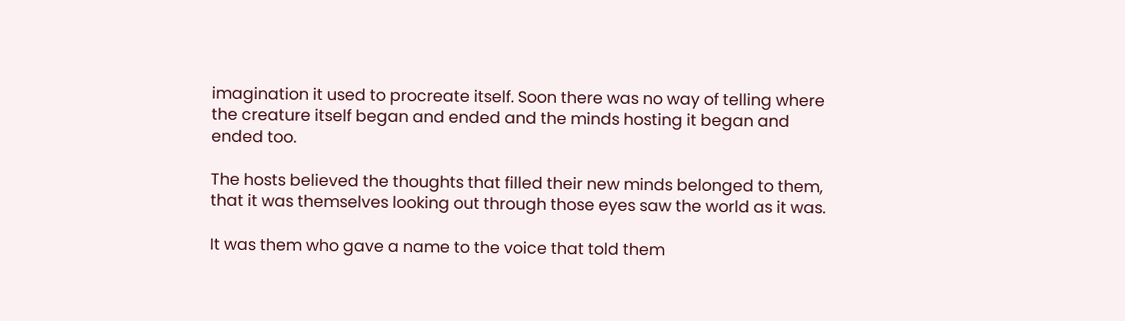imagination it used to procreate itself. Soon there was no way of telling where the creature itself began and ended and the minds hosting it began and ended too.

The hosts believed the thoughts that filled their new minds belonged to them, that it was themselves looking out through those eyes saw the world as it was.

It was them who gave a name to the voice that told them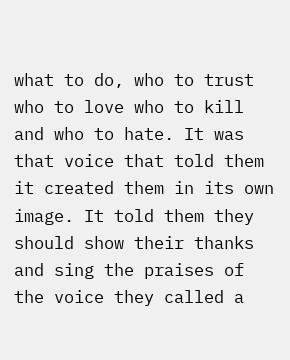what to do, who to trust who to love who to kill and who to hate. It was that voice that told them it created them in its own image. It told them they should show their thanks and sing the praises of the voice they called a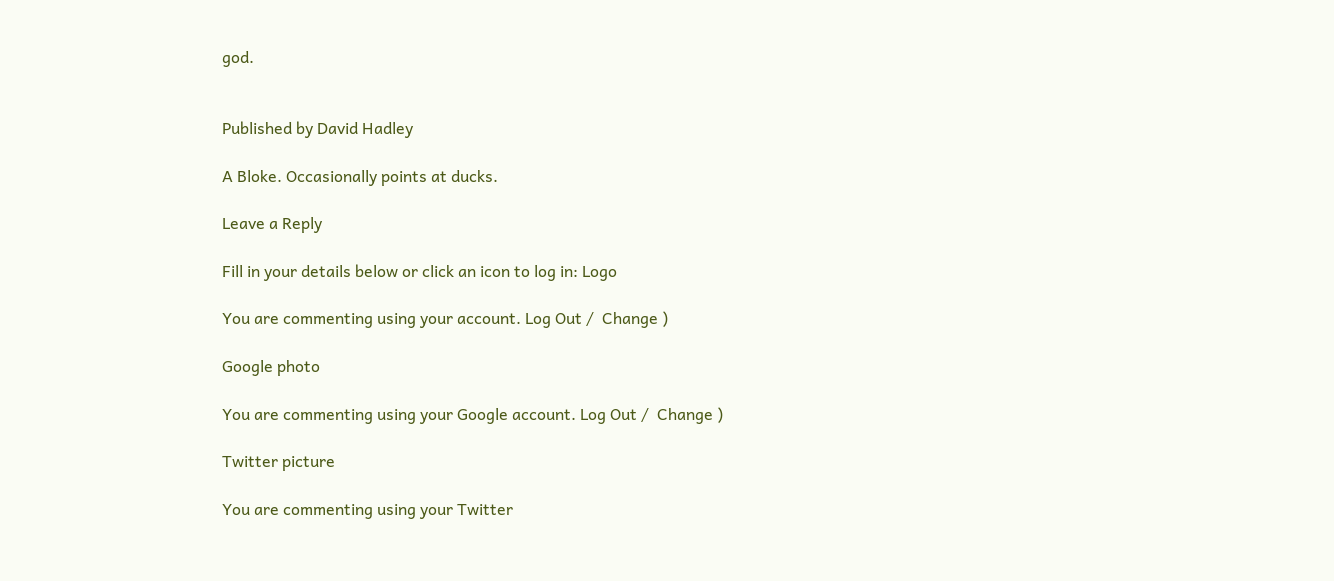god.


Published by David Hadley

A Bloke. Occasionally points at ducks.

Leave a Reply

Fill in your details below or click an icon to log in: Logo

You are commenting using your account. Log Out /  Change )

Google photo

You are commenting using your Google account. Log Out /  Change )

Twitter picture

You are commenting using your Twitter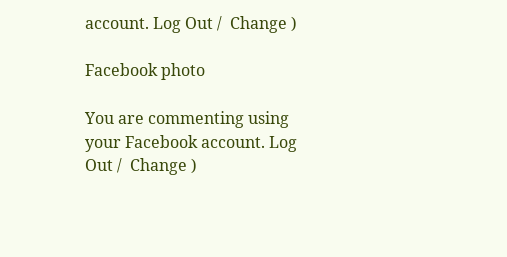account. Log Out /  Change )

Facebook photo

You are commenting using your Facebook account. Log Out /  Change )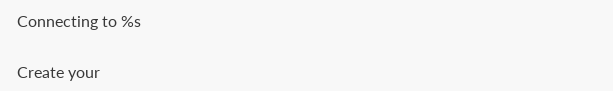Connecting to %s

Create your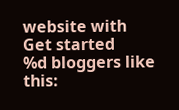website with
Get started
%d bloggers like this: